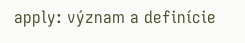apply: význam a definície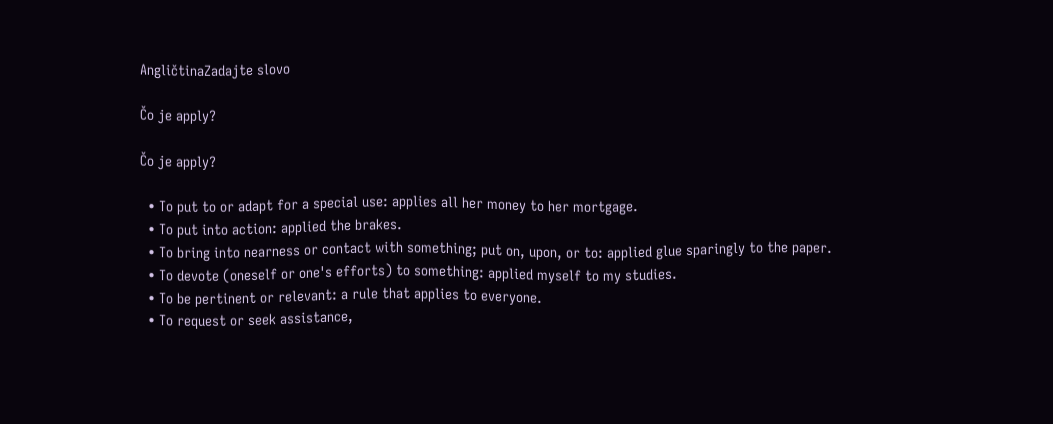AngličtinaZadajte slovo

Čo je apply?

Čo je apply?

  • To put to or adapt for a special use: applies all her money to her mortgage.
  • To put into action: applied the brakes.
  • To bring into nearness or contact with something; put on, upon, or to: applied glue sparingly to the paper.
  • To devote (oneself or one's efforts) to something: applied myself to my studies.
  • To be pertinent or relevant: a rule that applies to everyone.
  • To request or seek assistance,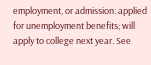employment, or admission: applied for unemployment benefits; will apply to college next year. See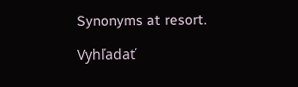Synonyms at resort.

Vyhľadať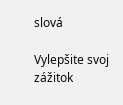slová

Vylepšite svoj zážitok